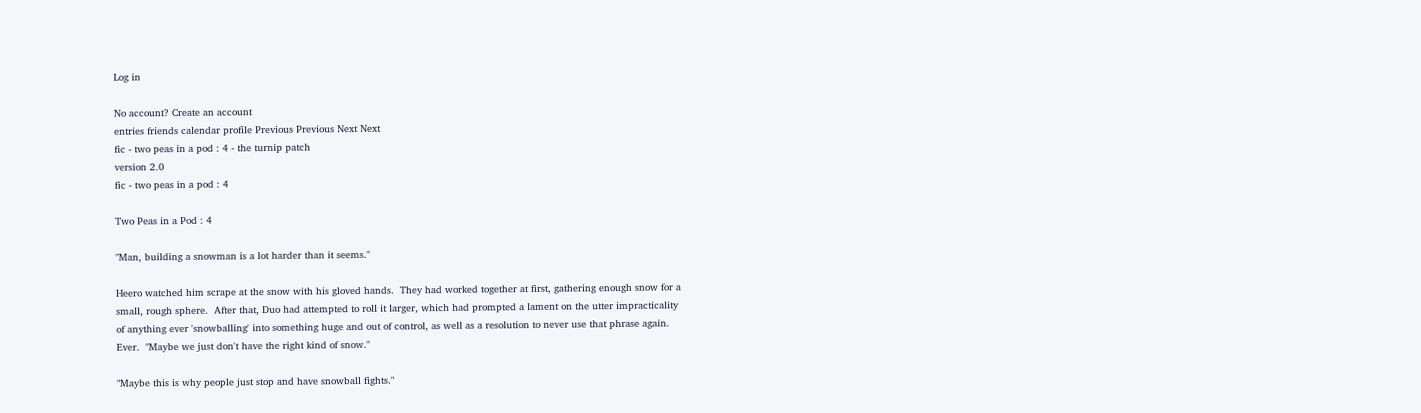Log in

No account? Create an account
entries friends calendar profile Previous Previous Next Next
fic - two peas in a pod : 4 - the turnip patch
version 2.0
fic - two peas in a pod : 4

Two Peas in a Pod : 4

"Man, building a snowman is a lot harder than it seems."

Heero watched him scrape at the snow with his gloved hands.  They had worked together at first, gathering enough snow for a small, rough sphere.  After that, Duo had attempted to roll it larger, which had prompted a lament on the utter impracticality of anything ever 'snowballing' into something huge and out of control, as well as a resolution to never use that phrase again.  Ever.  "Maybe we just don't have the right kind of snow."

"Maybe this is why people just stop and have snowball fights."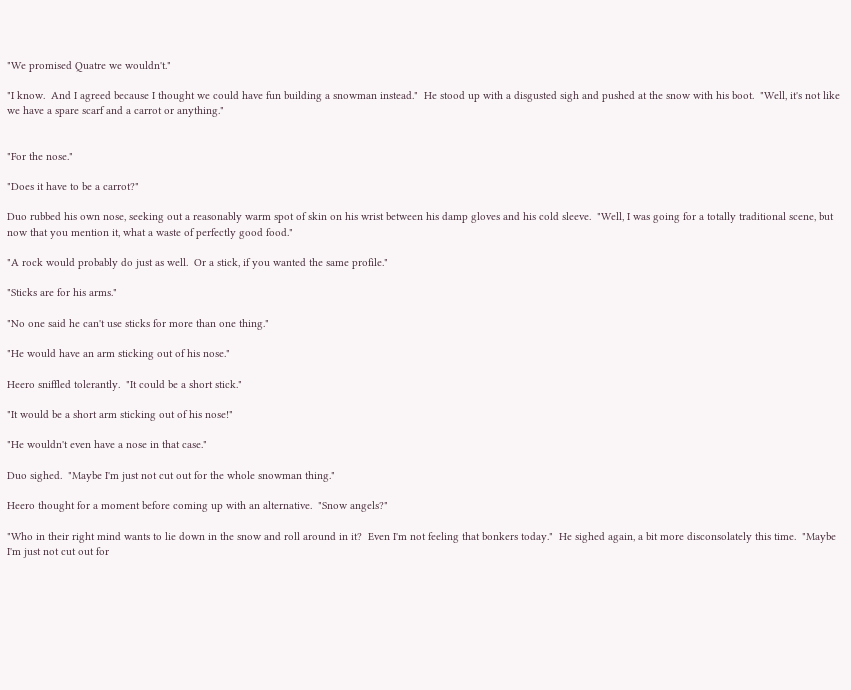"We promised Quatre we wouldn't."

"I know.  And I agreed because I thought we could have fun building a snowman instead."  He stood up with a disgusted sigh and pushed at the snow with his boot.  "Well, it's not like we have a spare scarf and a carrot or anything."


"For the nose."

"Does it have to be a carrot?"

Duo rubbed his own nose, seeking out a reasonably warm spot of skin on his wrist between his damp gloves and his cold sleeve.  "Well, I was going for a totally traditional scene, but now that you mention it, what a waste of perfectly good food."

"A rock would probably do just as well.  Or a stick, if you wanted the same profile."

"Sticks are for his arms."

"No one said he can't use sticks for more than one thing."

"He would have an arm sticking out of his nose."

Heero sniffled tolerantly.  "It could be a short stick."

"It would be a short arm sticking out of his nose!"

"He wouldn't even have a nose in that case."

Duo sighed.  "Maybe I'm just not cut out for the whole snowman thing."

Heero thought for a moment before coming up with an alternative.  "Snow angels?"

"Who in their right mind wants to lie down in the snow and roll around in it?  Even I'm not feeling that bonkers today."  He sighed again, a bit more disconsolately this time.  "Maybe I'm just not cut out for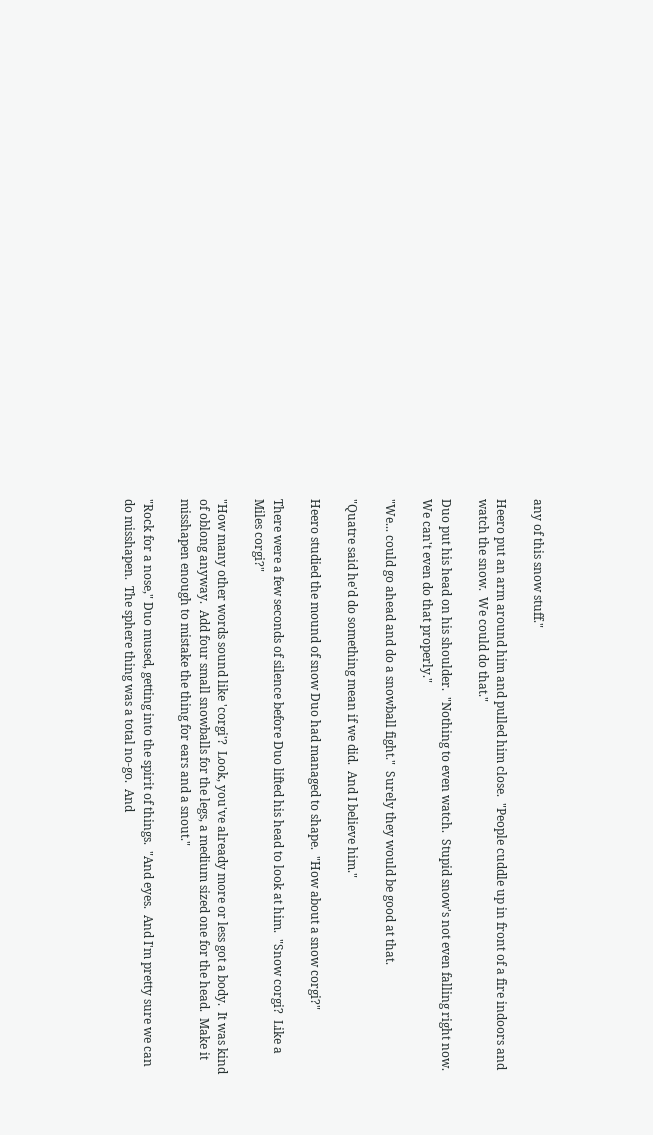any of this snow stuff."

Heero put an arm around him and pulled him close.  "People cuddle up in front of a fire indoors and watch the snow.  We could do that."

Duo put his head on his shoulder.  "Nothing to even watch.  Stupid snow's not even falling right now.  We can't even do that properly."

"We... could go ahead and do a snowball fight."  Surely they would be good at that.

"Quatre said he'd do something mean if we did.  And I believe him."

Heero studied the mound of snow Duo had managed to shape.  "How about a snow corgi?"

There were a few seconds of silence before Duo lifted his head to look at him.  "Snow corgi?  Like a Miles corgi?"

"How many other words sound like 'corgi'?  Look, you've already more or less got a body.  It was kind of oblong anyway.  Add four small snowballs for the legs, a medium sized one for the head.  Make it misshapen enough to mistake the thing for ears and a snout."

"Rock for a nose," Duo mused, getting into the spirit of things.  "And eyes.  And I'm pretty sure we can do misshapen.  The sphere thing was a total no-go.  And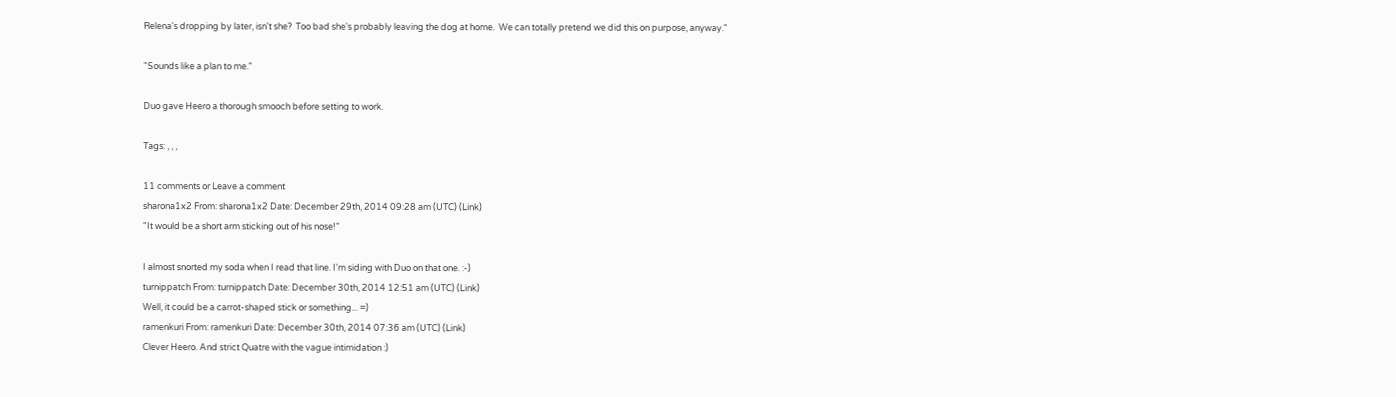Relena's dropping by later, isn't she?  Too bad she's probably leaving the dog at home.  We can totally pretend we did this on purpose, anyway."

"Sounds like a plan to me."

Duo gave Heero a thorough smooch before setting to work.

Tags: , , ,

11 comments or Leave a comment
sharona1x2 From: sharona1x2 Date: December 29th, 2014 09:28 am (UTC) (Link)
"It would be a short arm sticking out of his nose!"

I almost snorted my soda when I read that line. I'm siding with Duo on that one. :-)
turnippatch From: turnippatch Date: December 30th, 2014 12:51 am (UTC) (Link)
Well, it could be a carrot-shaped stick or something... =)
ramenkuri From: ramenkuri Date: December 30th, 2014 07:36 am (UTC) (Link)
Clever Heero. And strict Quatre with the vague intimidation :)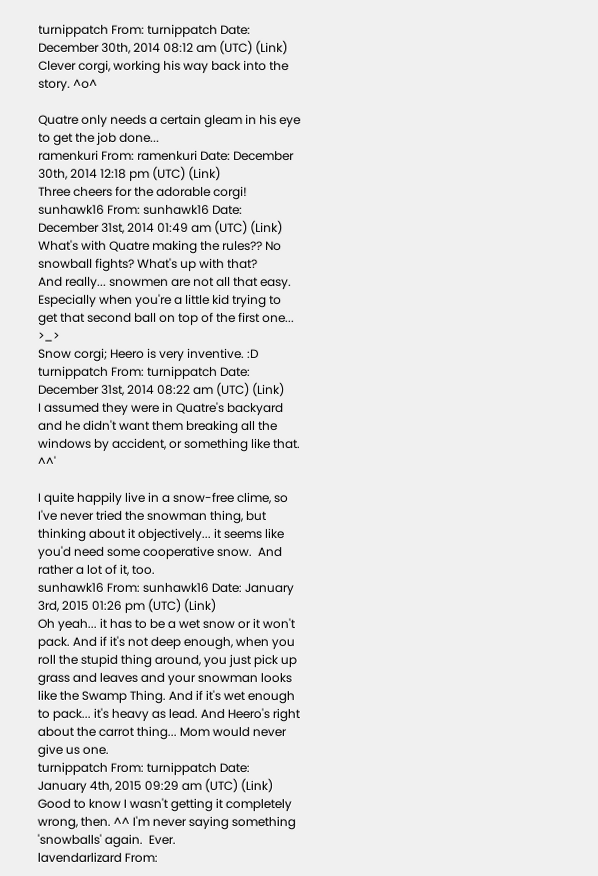turnippatch From: turnippatch Date: December 30th, 2014 08:12 am (UTC) (Link)
Clever corgi, working his way back into the story. ^o^

Quatre only needs a certain gleam in his eye to get the job done...
ramenkuri From: ramenkuri Date: December 30th, 2014 12:18 pm (UTC) (Link)
Three cheers for the adorable corgi!
sunhawk16 From: sunhawk16 Date: December 31st, 2014 01:49 am (UTC) (Link)
What's with Quatre making the rules?? No snowball fights? What's up with that?
And really... snowmen are not all that easy. Especially when you're a little kid trying to get that second ball on top of the first one... >_>
Snow corgi; Heero is very inventive. :D
turnippatch From: turnippatch Date: December 31st, 2014 08:22 am (UTC) (Link)
I assumed they were in Quatre's backyard and he didn't want them breaking all the windows by accident, or something like that. ^^'

I quite happily live in a snow-free clime, so I've never tried the snowman thing, but thinking about it objectively... it seems like you'd need some cooperative snow.  And rather a lot of it, too.
sunhawk16 From: sunhawk16 Date: January 3rd, 2015 01:26 pm (UTC) (Link)
Oh yeah... it has to be a wet snow or it won't pack. And if it's not deep enough, when you roll the stupid thing around, you just pick up grass and leaves and your snowman looks like the Swamp Thing. And if it's wet enough to pack... it's heavy as lead. And Heero's right about the carrot thing... Mom would never give us one.
turnippatch From: turnippatch Date: January 4th, 2015 09:29 am (UTC) (Link)
Good to know I wasn't getting it completely wrong, then. ^^ I'm never saying something 'snowballs' again.  Ever.
lavendarlizard From: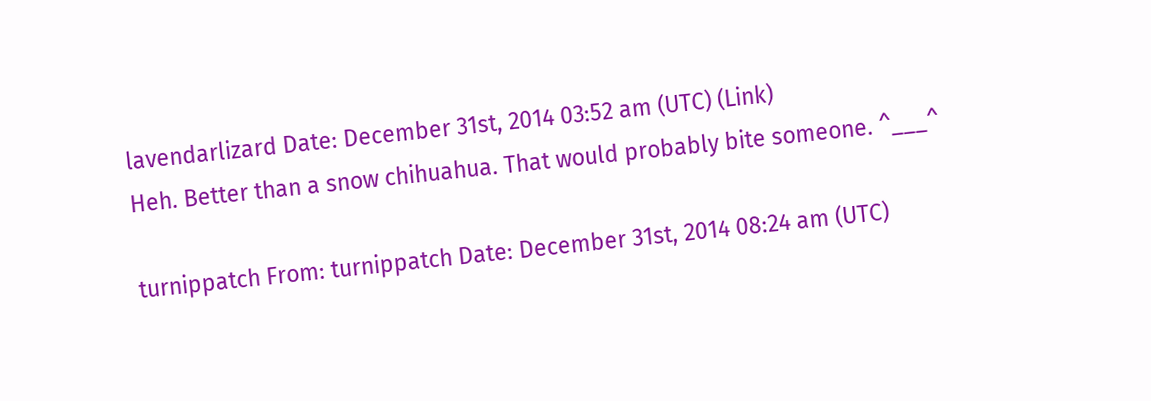lavendarlizard Date: December 31st, 2014 03:52 am (UTC) (Link)
Heh. Better than a snow chihuahua. That would probably bite someone. ^___^

turnippatch From: turnippatch Date: December 31st, 2014 08:24 am (UTC)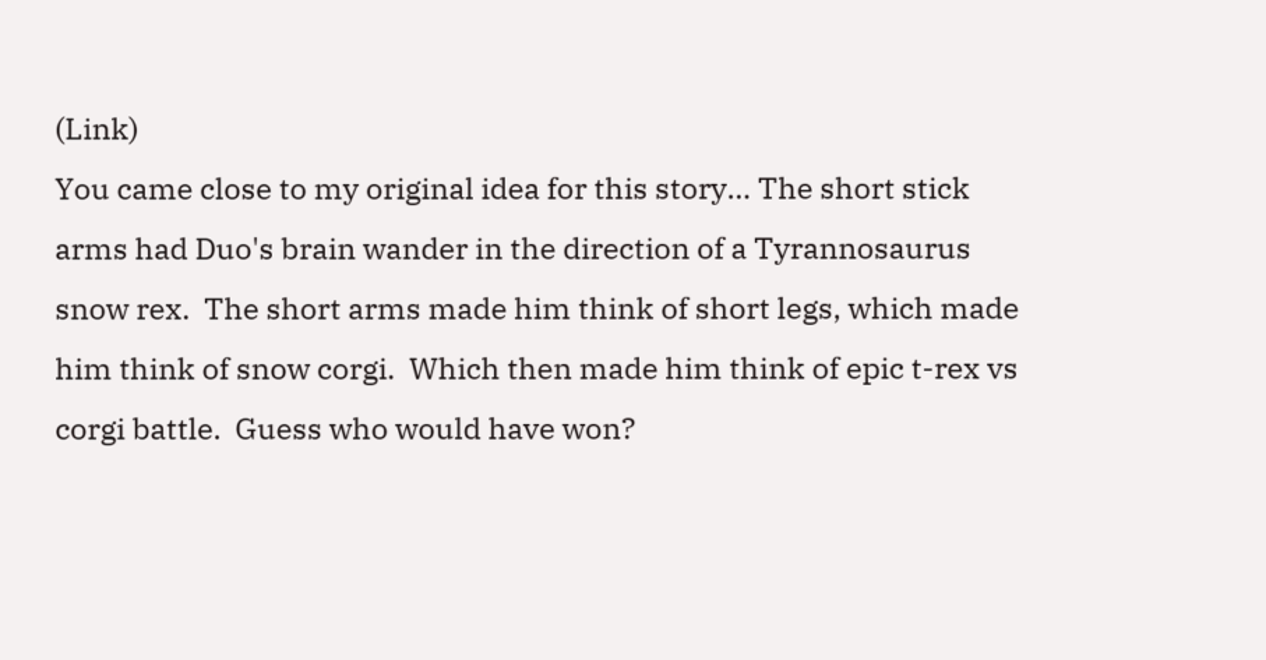(Link)
You came close to my original idea for this story... The short stick arms had Duo's brain wander in the direction of a Tyrannosaurus snow rex.  The short arms made him think of short legs, which made him think of snow corgi.  Which then made him think of epic t-rex vs corgi battle.  Guess who would have won?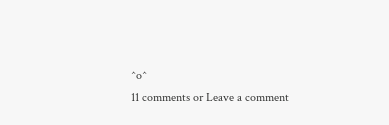^o^
11 comments or Leave a comment